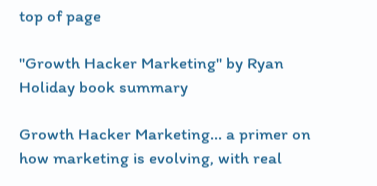top of page

"Growth Hacker Marketing" by Ryan Holiday book summary

Growth Hacker Marketing... a primer on how marketing is evolving, with real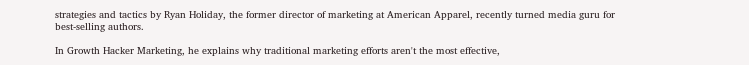strategies and tactics by Ryan Holiday, the former director of marketing at American Apparel, recently turned media guru for best-selling authors.

In Growth Hacker Marketing, he explains why traditional marketing efforts aren't the most effective,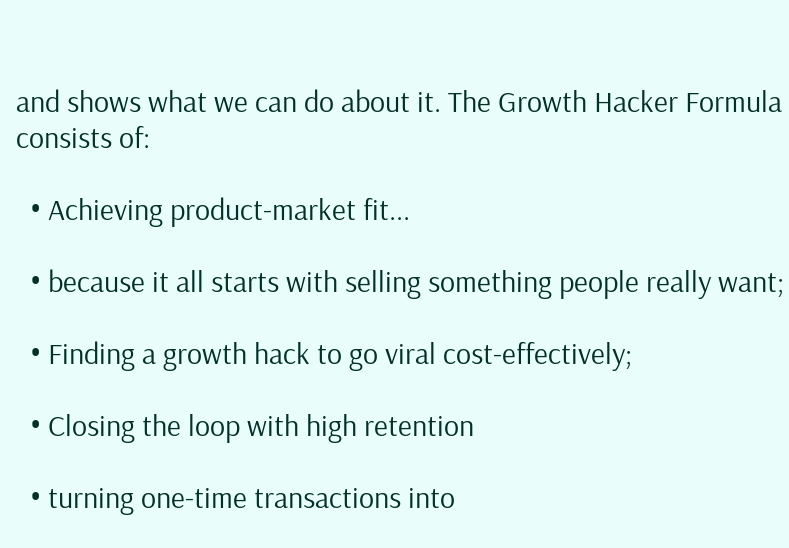and shows what we can do about it. The Growth Hacker Formula consists of:

  • Achieving product-market fit...

  • because it all starts with selling something people really want;

  • Finding a growth hack to go viral cost-effectively;

  • Closing the loop with high retention

  • turning one-time transactions into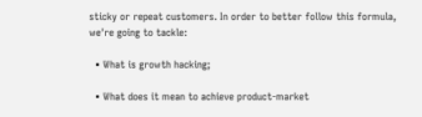sticky or repeat customers. In order to better follow this formula, we're going to tackle:

  • What is growth hacking;

  • What does it mean to achieve product-market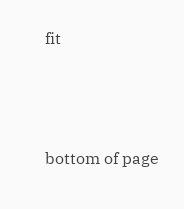fit




bottom of page